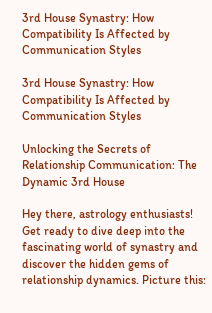3rd House Synastry: How Compatibility Is Affected by Communication Styles

3rd House Synastry: How Compatibility Is Affected by Communication Styles

Unlocking the Secrets of Relationship Communication: The Dynamic 3rd House

Hey there, astrology enthusiasts! Get ready to dive deep into the fascinating world of synastry and discover the hidden gems of relationship dynamics. Picture this: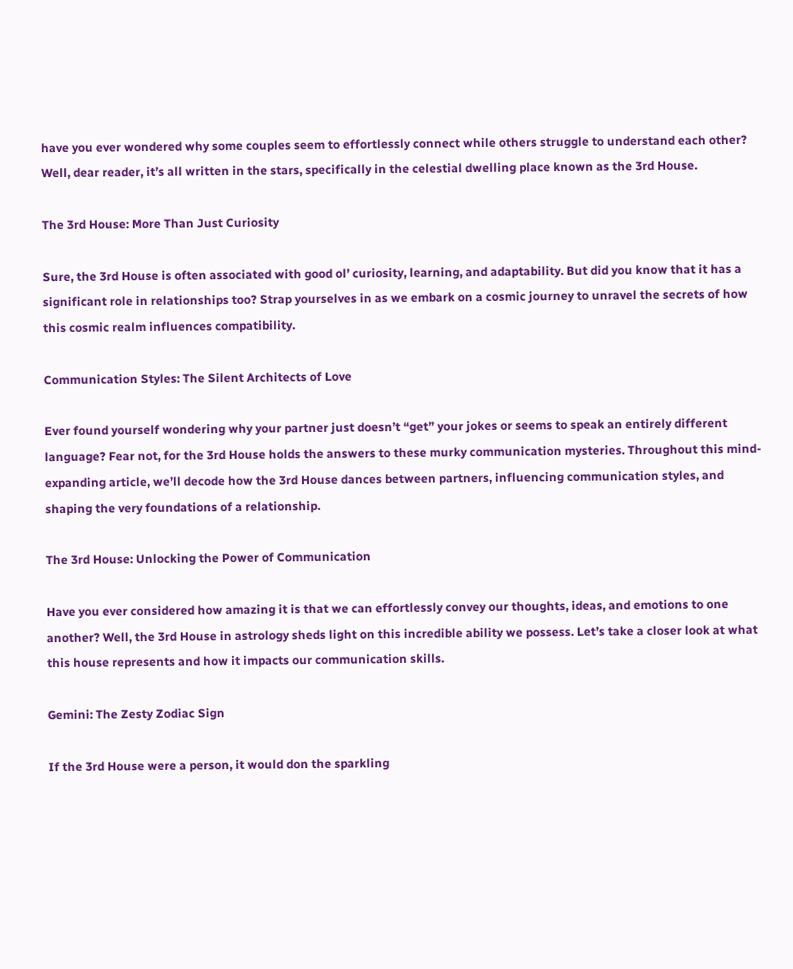have you ever wondered why some couples seem to effortlessly connect while others struggle to understand each other? Well, dear reader, it’s all written in the stars, specifically in the celestial dwelling place known as the 3rd House.

The 3rd House: More Than Just Curiosity

Sure, the 3rd House is often associated with good ol’ curiosity, learning, and adaptability. But did you know that it has a significant role in relationships too? Strap yourselves in as we embark on a cosmic journey to unravel the secrets of how this cosmic realm influences compatibility.

Communication Styles: The Silent Architects of Love

Ever found yourself wondering why your partner just doesn’t “get” your jokes or seems to speak an entirely different language? Fear not, for the 3rd House holds the answers to these murky communication mysteries. Throughout this mind-expanding article, we’ll decode how the 3rd House dances between partners, influencing communication styles, and shaping the very foundations of a relationship.

The 3rd House: Unlocking the Power of Communication

Have you ever considered how amazing it is that we can effortlessly convey our thoughts, ideas, and emotions to one another? Well, the 3rd House in astrology sheds light on this incredible ability we possess. Let’s take a closer look at what this house represents and how it impacts our communication skills.

Gemini: The Zesty Zodiac Sign

If the 3rd House were a person, it would don the sparkling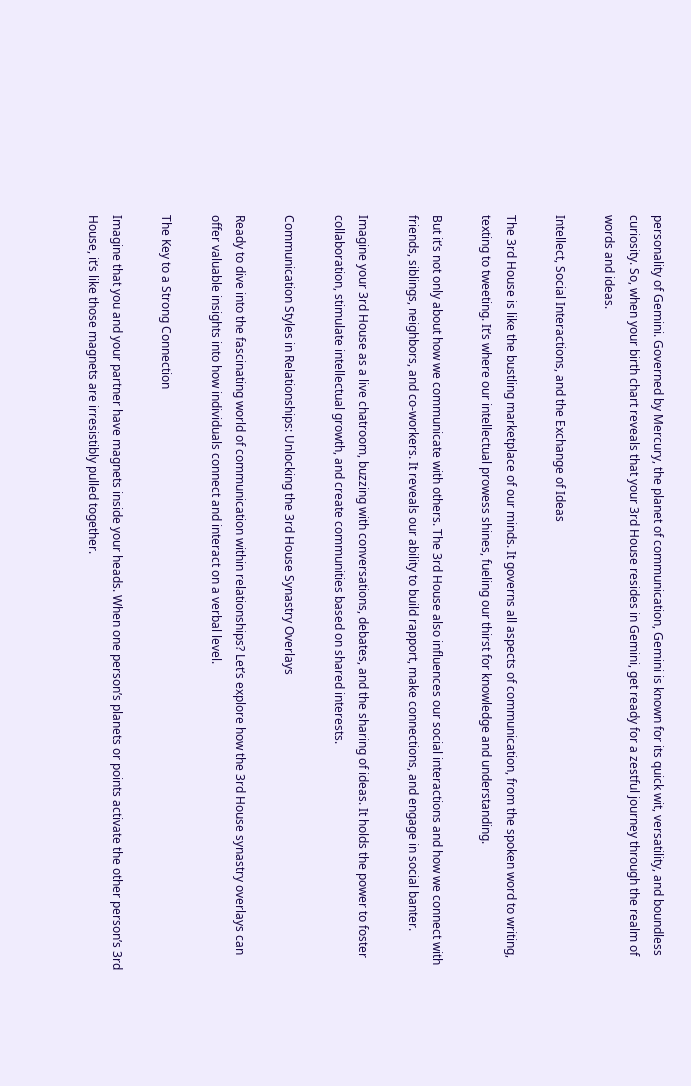personality of Gemini. Governed by Mercury, the planet of communication, Gemini is known for its quick wit, versatility, and boundless curiosity. So, when your birth chart reveals that your 3rd House resides in Gemini, get ready for a zestful journey through the realm of words and ideas.

Intellect, Social Interactions, and the Exchange of Ideas

The 3rd House is like the bustling marketplace of our minds. It governs all aspects of communication, from the spoken word to writing, texting to tweeting. It’s where our intellectual prowess shines, fueling our thirst for knowledge and understanding.

But it’s not only about how we communicate with others. The 3rd House also influences our social interactions and how we connect with friends, siblings, neighbors, and co-workers. It reveals our ability to build rapport, make connections, and engage in social banter.

Imagine your 3rd House as a live chatroom, buzzing with conversations, debates, and the sharing of ideas. It holds the power to foster collaboration, stimulate intellectual growth, and create communities based on shared interests.

Communication Styles in Relationships: Unlocking the 3rd House Synastry Overlays

Ready to dive into the fascinating world of communication within relationships? Let’s explore how the 3rd House synastry overlays can offer valuable insights into how individuals connect and interact on a verbal level.

The Key to a Strong Connection

Imagine that you and your partner have magnets inside your heads. When one person’s planets or points activate the other person’s 3rd House, it’s like those magnets are irresistibly pulled together.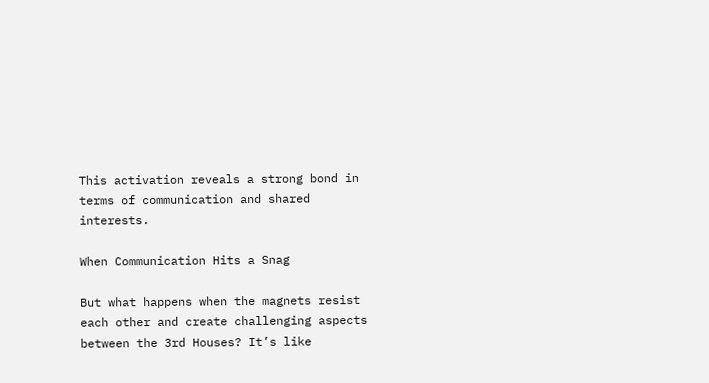This activation reveals a strong bond in terms of communication and shared interests.

When Communication Hits a Snag

But what happens when the magnets resist each other and create challenging aspects between the 3rd Houses? It’s like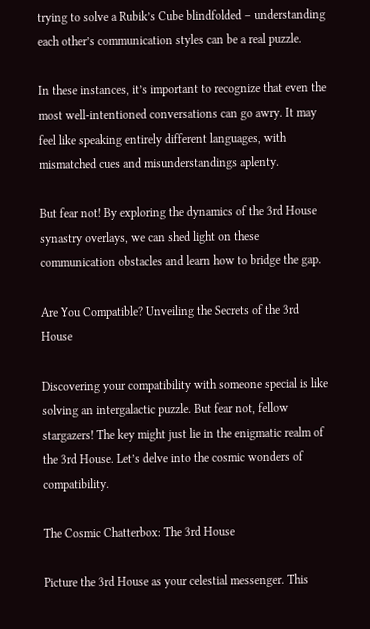trying to solve a Rubik’s Cube blindfolded – understanding each other’s communication styles can be a real puzzle.

In these instances, it’s important to recognize that even the most well-intentioned conversations can go awry. It may feel like speaking entirely different languages, with mismatched cues and misunderstandings aplenty.

But fear not! By exploring the dynamics of the 3rd House synastry overlays, we can shed light on these communication obstacles and learn how to bridge the gap.

Are You Compatible? Unveiling the Secrets of the 3rd House

Discovering your compatibility with someone special is like solving an intergalactic puzzle. But fear not, fellow stargazers! The key might just lie in the enigmatic realm of the 3rd House. Let’s delve into the cosmic wonders of compatibility.

The Cosmic Chatterbox: The 3rd House

Picture the 3rd House as your celestial messenger. This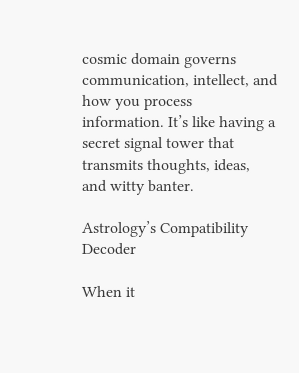cosmic domain governs communication, intellect, and how you process information. It’s like having a secret signal tower that transmits thoughts, ideas, and witty banter.

Astrology’s Compatibility Decoder

When it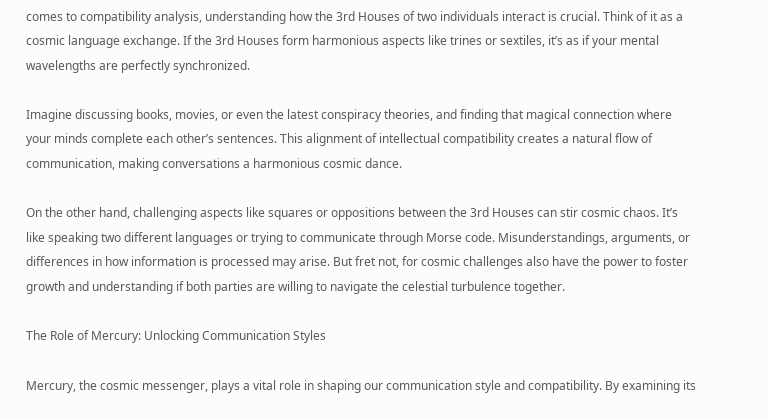comes to compatibility analysis, understanding how the 3rd Houses of two individuals interact is crucial. Think of it as a cosmic language exchange. If the 3rd Houses form harmonious aspects like trines or sextiles, it’s as if your mental wavelengths are perfectly synchronized.

Imagine discussing books, movies, or even the latest conspiracy theories, and finding that magical connection where your minds complete each other’s sentences. This alignment of intellectual compatibility creates a natural flow of communication, making conversations a harmonious cosmic dance.

On the other hand, challenging aspects like squares or oppositions between the 3rd Houses can stir cosmic chaos. It’s like speaking two different languages or trying to communicate through Morse code. Misunderstandings, arguments, or differences in how information is processed may arise. But fret not, for cosmic challenges also have the power to foster growth and understanding if both parties are willing to navigate the celestial turbulence together.

The Role of Mercury: Unlocking Communication Styles

Mercury, the cosmic messenger, plays a vital role in shaping our communication style and compatibility. By examining its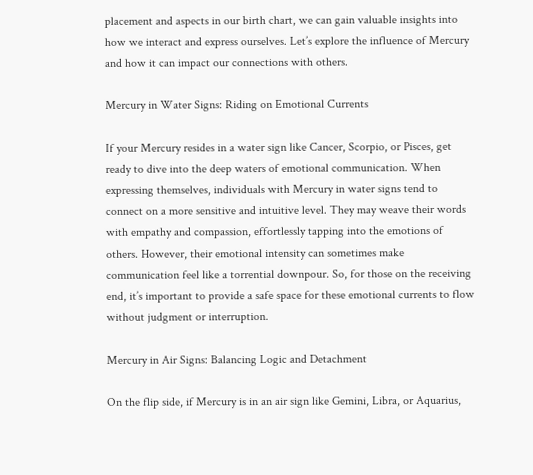placement and aspects in our birth chart, we can gain valuable insights into how we interact and express ourselves. Let’s explore the influence of Mercury and how it can impact our connections with others.

Mercury in Water Signs: Riding on Emotional Currents

If your Mercury resides in a water sign like Cancer, Scorpio, or Pisces, get ready to dive into the deep waters of emotional communication. When expressing themselves, individuals with Mercury in water signs tend to connect on a more sensitive and intuitive level. They may weave their words with empathy and compassion, effortlessly tapping into the emotions of others. However, their emotional intensity can sometimes make communication feel like a torrential downpour. So, for those on the receiving end, it’s important to provide a safe space for these emotional currents to flow without judgment or interruption.

Mercury in Air Signs: Balancing Logic and Detachment

On the flip side, if Mercury is in an air sign like Gemini, Libra, or Aquarius,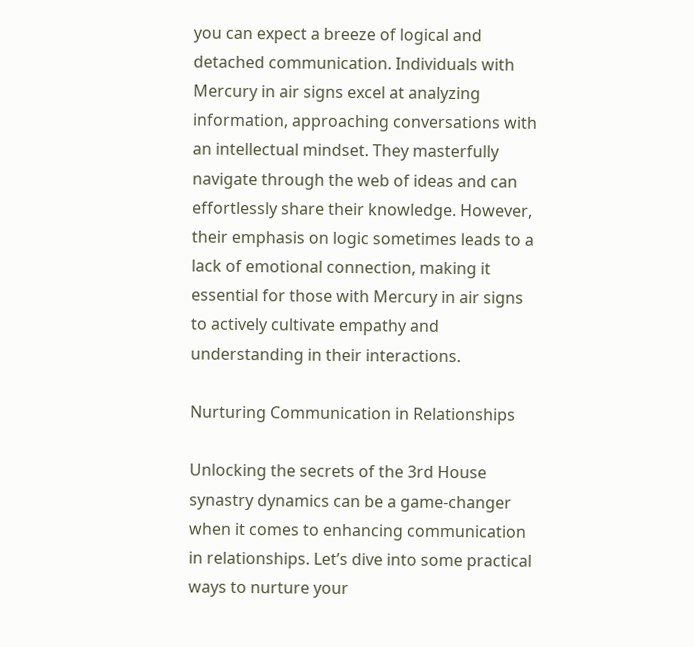you can expect a breeze of logical and detached communication. Individuals with Mercury in air signs excel at analyzing information, approaching conversations with an intellectual mindset. They masterfully navigate through the web of ideas and can effortlessly share their knowledge. However, their emphasis on logic sometimes leads to a lack of emotional connection, making it essential for those with Mercury in air signs to actively cultivate empathy and understanding in their interactions.

Nurturing Communication in Relationships

Unlocking the secrets of the 3rd House synastry dynamics can be a game-changer when it comes to enhancing communication in relationships. Let’s dive into some practical ways to nurture your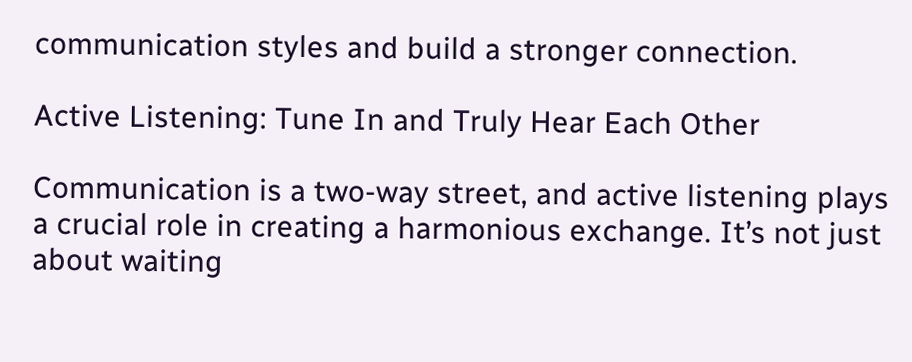communication styles and build a stronger connection.

Active Listening: Tune In and Truly Hear Each Other

Communication is a two-way street, and active listening plays a crucial role in creating a harmonious exchange. It’s not just about waiting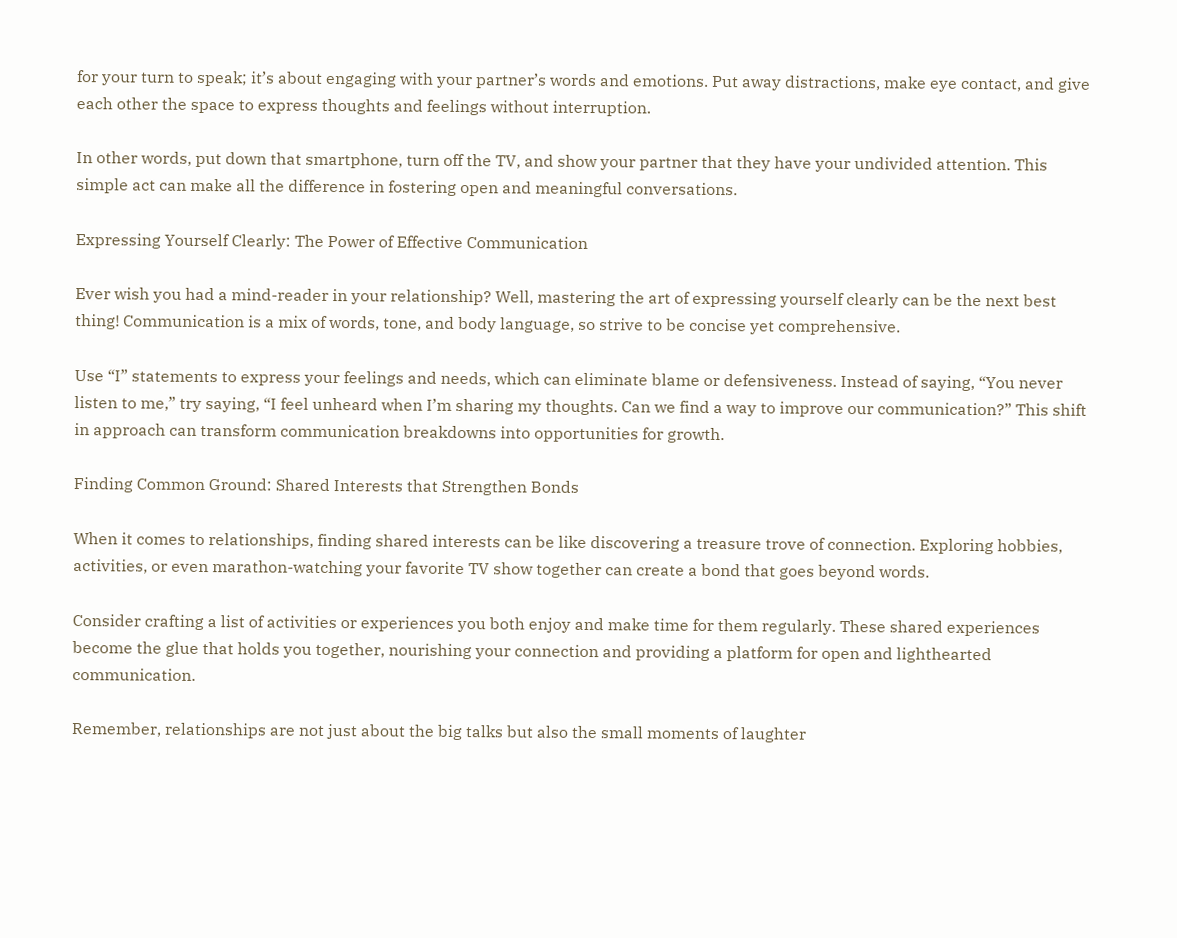for your turn to speak; it’s about engaging with your partner’s words and emotions. Put away distractions, make eye contact, and give each other the space to express thoughts and feelings without interruption.

In other words, put down that smartphone, turn off the TV, and show your partner that they have your undivided attention. This simple act can make all the difference in fostering open and meaningful conversations.

Expressing Yourself Clearly: The Power of Effective Communication

Ever wish you had a mind-reader in your relationship? Well, mastering the art of expressing yourself clearly can be the next best thing! Communication is a mix of words, tone, and body language, so strive to be concise yet comprehensive.

Use “I” statements to express your feelings and needs, which can eliminate blame or defensiveness. Instead of saying, “You never listen to me,” try saying, “I feel unheard when I’m sharing my thoughts. Can we find a way to improve our communication?” This shift in approach can transform communication breakdowns into opportunities for growth.

Finding Common Ground: Shared Interests that Strengthen Bonds

When it comes to relationships, finding shared interests can be like discovering a treasure trove of connection. Exploring hobbies, activities, or even marathon-watching your favorite TV show together can create a bond that goes beyond words.

Consider crafting a list of activities or experiences you both enjoy and make time for them regularly. These shared experiences become the glue that holds you together, nourishing your connection and providing a platform for open and lighthearted communication.

Remember, relationships are not just about the big talks but also the small moments of laughter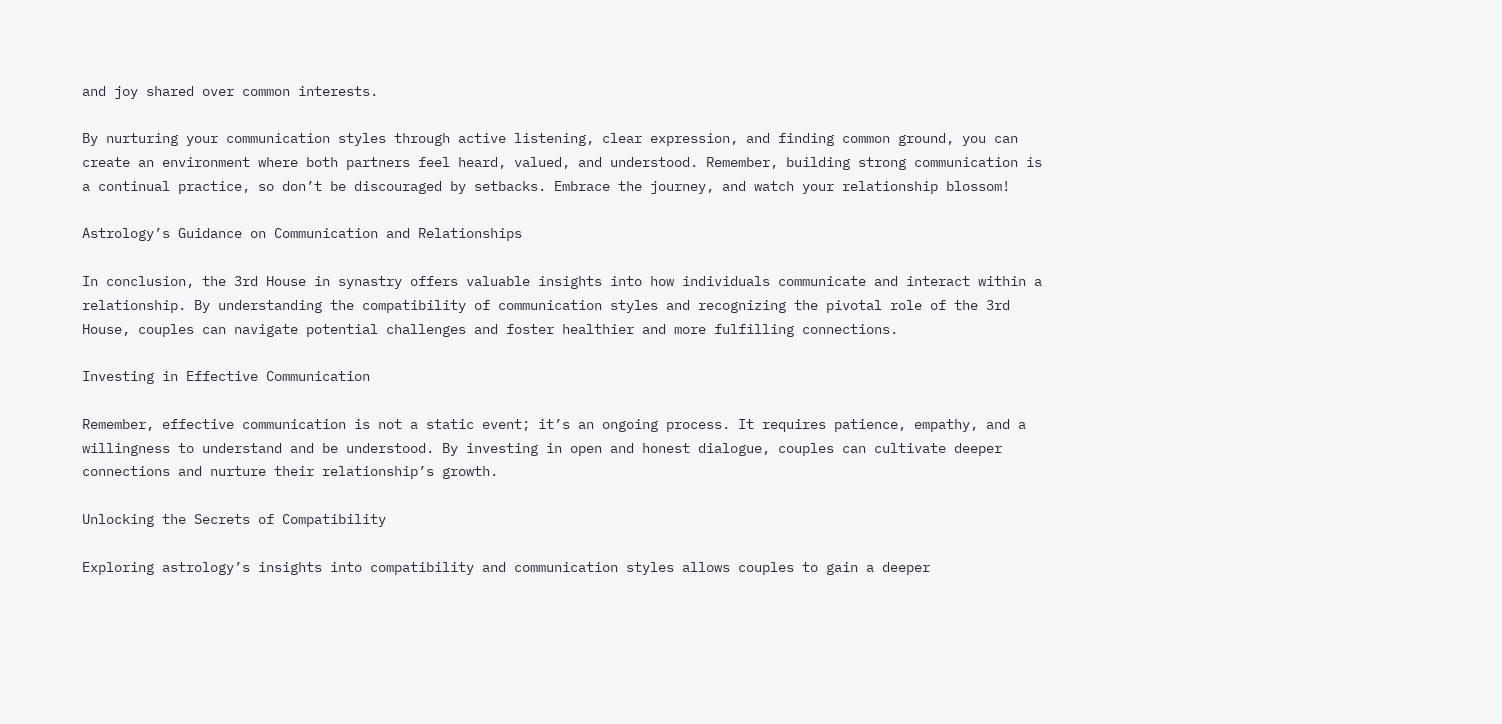and joy shared over common interests.

By nurturing your communication styles through active listening, clear expression, and finding common ground, you can create an environment where both partners feel heard, valued, and understood. Remember, building strong communication is a continual practice, so don’t be discouraged by setbacks. Embrace the journey, and watch your relationship blossom!

Astrology’s Guidance on Communication and Relationships

In conclusion, the 3rd House in synastry offers valuable insights into how individuals communicate and interact within a relationship. By understanding the compatibility of communication styles and recognizing the pivotal role of the 3rd House, couples can navigate potential challenges and foster healthier and more fulfilling connections.

Investing in Effective Communication

Remember, effective communication is not a static event; it’s an ongoing process. It requires patience, empathy, and a willingness to understand and be understood. By investing in open and honest dialogue, couples can cultivate deeper connections and nurture their relationship’s growth.

Unlocking the Secrets of Compatibility

Exploring astrology’s insights into compatibility and communication styles allows couples to gain a deeper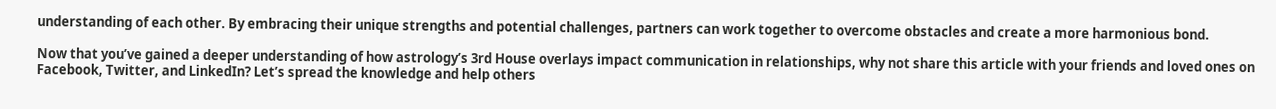understanding of each other. By embracing their unique strengths and potential challenges, partners can work together to overcome obstacles and create a more harmonious bond.

Now that you’ve gained a deeper understanding of how astrology’s 3rd House overlays impact communication in relationships, why not share this article with your friends and loved ones on Facebook, Twitter, and LinkedIn? Let’s spread the knowledge and help others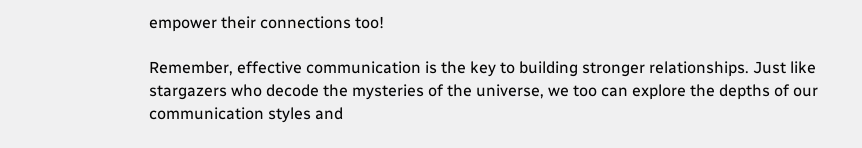empower their connections too!

Remember, effective communication is the key to building stronger relationships. Just like stargazers who decode the mysteries of the universe, we too can explore the depths of our communication styles and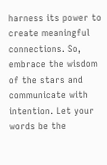harness its power to create meaningful connections. So, embrace the wisdom of the stars and communicate with intention. Let your words be the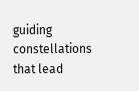guiding constellations that lead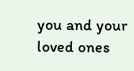you and your loved ones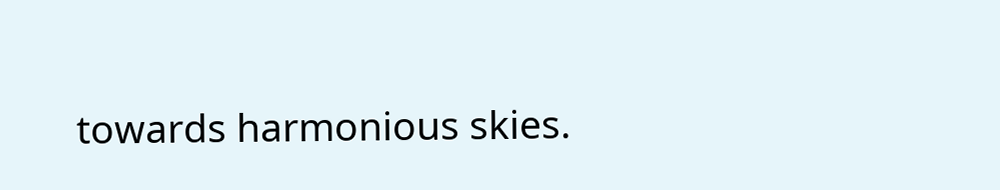towards harmonious skies.